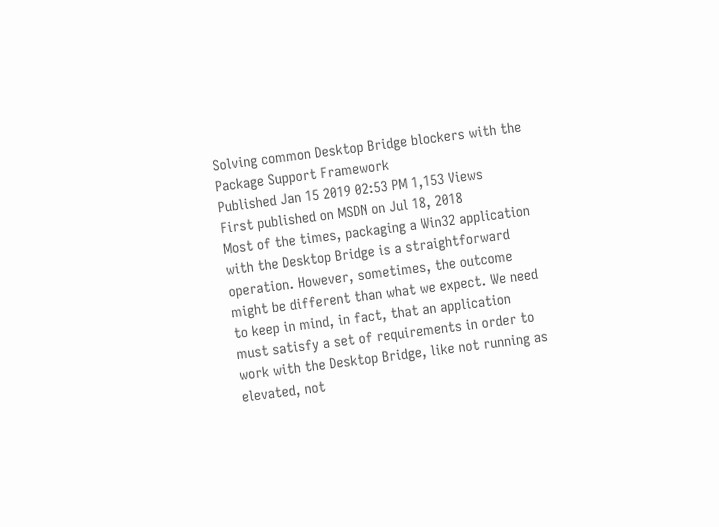Solving common Desktop Bridge blockers with the Package Support Framework
Published Jan 15 2019 02:53 PM 1,153 Views
First published on MSDN on Jul 18, 2018
Most of the times, packaging a Win32 application with the Desktop Bridge is a straightforward operation. However, sometimes, the outcome might be different than what we expect. We need to keep in mind, in fact, that an application must satisfy a set of requirements in order to work with the Desktop Bridge, like not running as elevated, not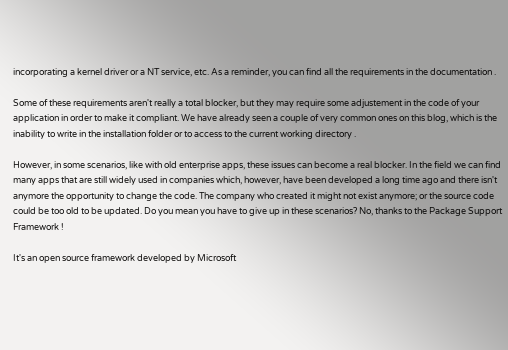incorporating a kernel driver or a NT service, etc. As a reminder, you can find all the requirements in the documentation .

Some of these requirements aren't really a total blocker, but they may require some adjustement in the code of your application in order to make it compliant. We have already seen a couple of very common ones on this blog, which is the inability to write in the installation folder or to access to the current working directory .

However, in some scenarios, like with old enterprise apps, these issues can become a real blocker. In the field we can find many apps that are still widely used in companies which, however, have been developed a long time ago and there isn't anymore the opportunity to change the code. The company who created it might not exist anymore; or the source code could be too old to be updated. Do you mean you have to give up in these scenarios? No, thanks to the Package Support Framework !

It's an open source framework developed by Microsoft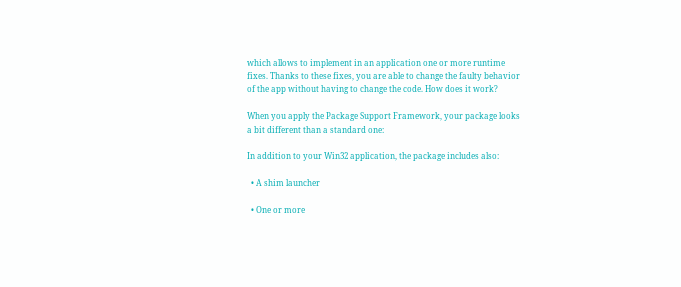which allows to implement in an application one or more runtime fixes. Thanks to these fixes, you are able to change the faulty behavior of the app without having to change the code. How does it work?

When you apply the Package Support Framework, your package looks a bit different than a standard one:

In addition to your Win32 application, the package includes also:

  • A shim launcher

  • One or more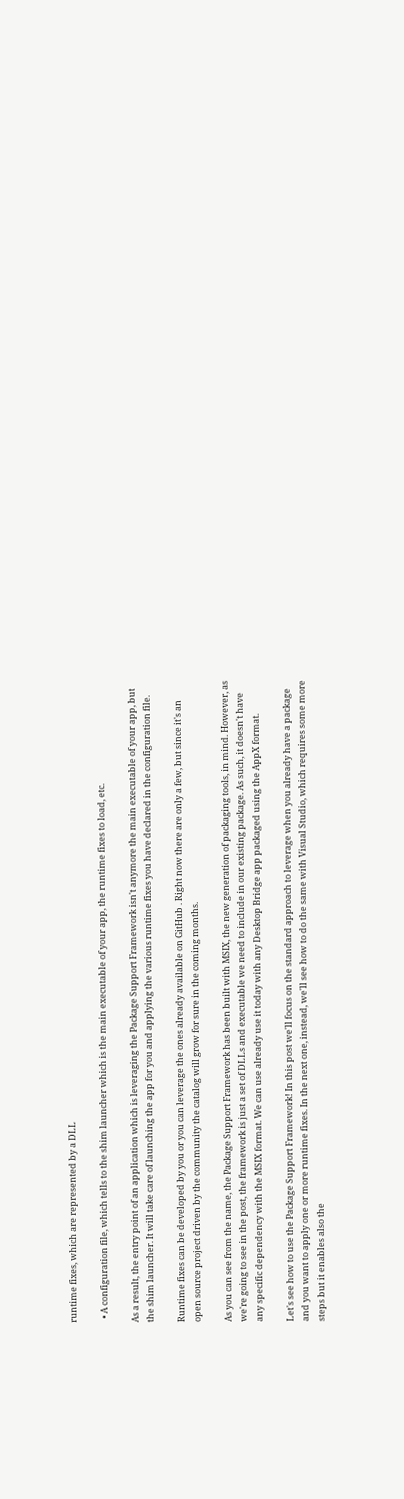runtime fixes, which are represented by a DLL

  • A configuration file, which tells to the shim launcher which is the main executable of your app, the runtime fixes to load, etc.

As a result, the entry point of an application which is leveraging the Package Support Framework isn't anymore the main executable of your app, but the shim launcher. It will take care of launching the app for you and applying the various runtime fixes you have declared in the configuration file.

Runtime fixes can be developed by you or you can leverage the ones already available on GitHub . Right now there are only a few, but since it's an open source project driven by the community the catalog will grow for sure in the coming months.

As you can see from the name, the Package Support Framework has been built with MSIX, the new generation of packaging tools, in mind. However, as we're going to see in the post, the framework is just a set of DLLs and executable we need to include in our existing package. As such, it doesn't have any specific dependency with the MSIX format. We can use already use it today with any Desktop Bridge app packaged using the AppX format.

Let's see how to use the Package Support Framework! In this post we'll focus on the standard approach to leverage when you already have a package and you want to apply one or more runtime fixes. In the next one, instead, we'll see how to do the same with Visual Studio, which requires some more steps but it enables also the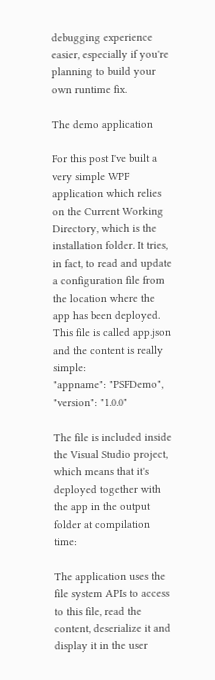debugging experience easier, especially if you're planning to build your own runtime fix.

The demo application

For this post I've built a very simple WPF application which relies on the Current Working Directory, which is the installation folder. It tries, in fact, to read and update a configuration file from the location where the app has been deployed. This file is called app.json and the content is really simple:
"appname": "PSFDemo",
"version": "1.0.0"

The file is included inside the Visual Studio project, which means that it's deployed together with the app in the output folder at compilation time:

The application uses the file system APIs to access to this file, read the content, deserialize it and display it in the user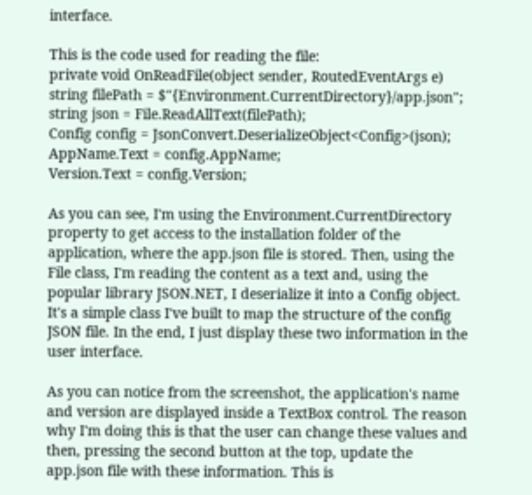interface.

This is the code used for reading the file:
private void OnReadFile(object sender, RoutedEventArgs e)
string filePath = $"{Environment.CurrentDirectory}/app.json";
string json = File.ReadAllText(filePath);
Config config = JsonConvert.DeserializeObject<Config>(json);
AppName.Text = config.AppName;
Version.Text = config.Version;

As you can see, I'm using the Environment.CurrentDirectory property to get access to the installation folder of the application, where the app.json file is stored. Then, using the File class, I'm reading the content as a text and, using the popular library JSON.NET, I deserialize it into a Config object. It's a simple class I've built to map the structure of the config JSON file. In the end, I just display these two information in the user interface.

As you can notice from the screenshot, the application's name and version are displayed inside a TextBox control. The reason why I'm doing this is that the user can change these values and then, pressing the second button at the top, update the app.json file with these information. This is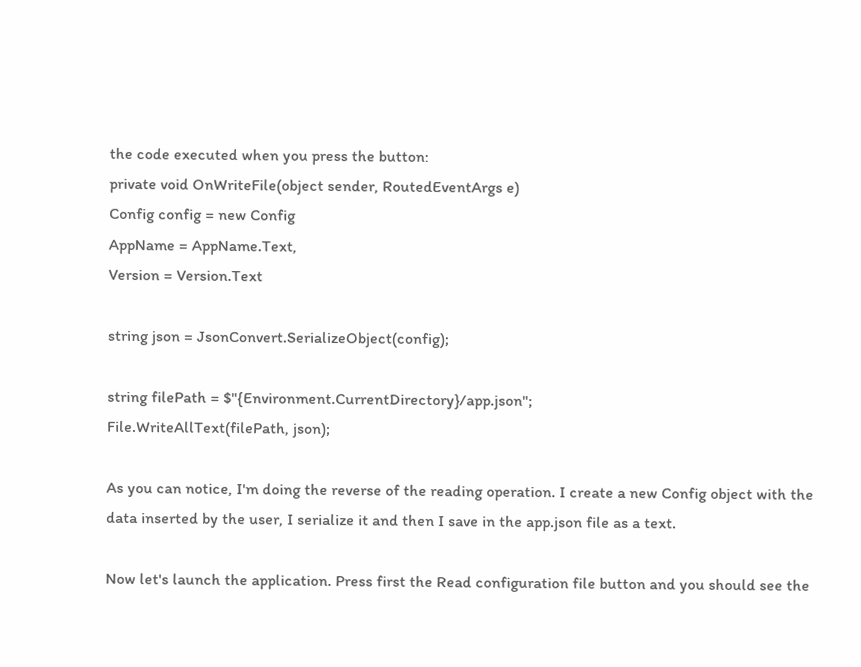the code executed when you press the button:
private void OnWriteFile(object sender, RoutedEventArgs e)
Config config = new Config
AppName = AppName.Text,
Version = Version.Text

string json = JsonConvert.SerializeObject(config);

string filePath = $"{Environment.CurrentDirectory}/app.json";
File.WriteAllText(filePath, json);

As you can notice, I'm doing the reverse of the reading operation. I create a new Config object with the data inserted by the user, I serialize it and then I save in the app.json file as a text.

Now let's launch the application. Press first the Read configuration file button and you should see the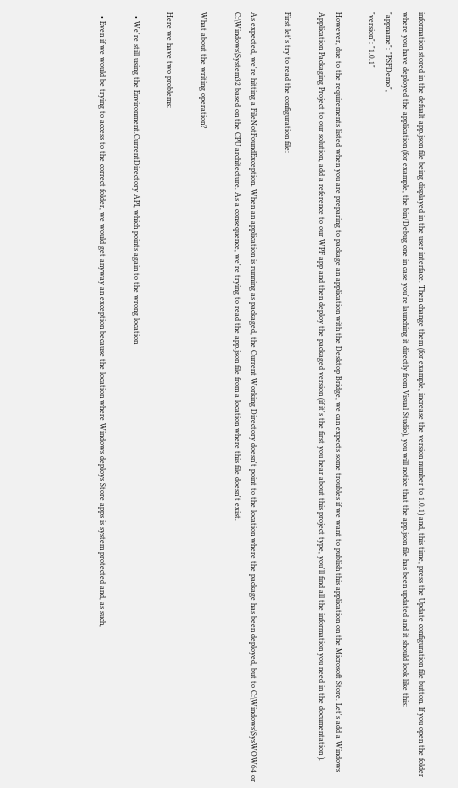information stored in the defualt app.json file being displayed in the user interface. Then change them (for example, increase the version number to 1.0.1) and, this time, press the Update configuration file button. If you open the folder where you have deployed the application (for example, the bin/Debug one in case you're launching it directly from Visual Studio), you will notice that the app.json file has been updated and it should look like this:
"appname": "PSFDemo",
"version": "1.0.1"

However, due to the requirements listed when you are preparing to package an application with the Desktop Bridge, we can expects some troubles if we want to publish this application on the Microsoft Store. Let's add a Windows Application Packaging Project to our solution, add a reference to our WPF app and then deploy the packaged version (if it's the first you hear about this project type, you'll find all the information you need in the documentation ).

First let's try to read the configuration file:

As expected, we're hitting a FileNotFoundException. When an application is running as packaged, the Current Working Directory doesn't point to the location where the package has been deployed, but to C:\Windows\SysWOW64 or C:\Windows\System32 based on the CPU architecture. As a consequence, we're trying to read the app.json file from a location where this file doesn't exist.

What about the writing operation?

Here we have two problems:

  • We're still using the Environment.CurrentDirectory API, which points again to the wrong location

  • Even if we would be trying to access to the correct folder, we would get anyway an exception because the location where Windows deploys Store apps is system protected and, as such,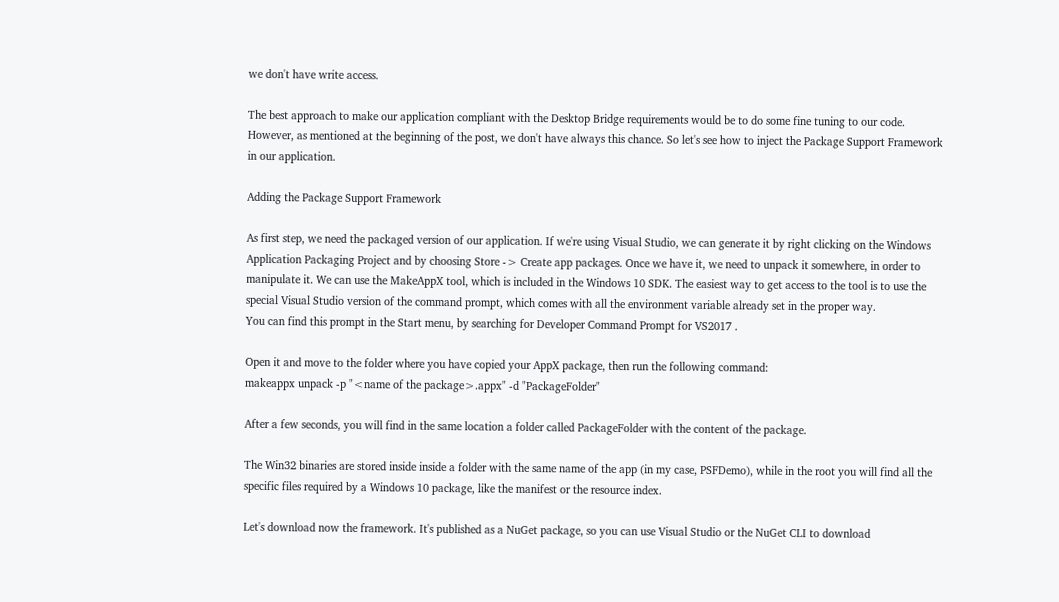we don't have write access.

The best approach to make our application compliant with the Desktop Bridge requirements would be to do some fine tuning to our code. However, as mentioned at the beginning of the post, we don't have always this chance. So let's see how to inject the Package Support Framework in our application.

Adding the Package Support Framework

As first step, we need the packaged version of our application. If we're using Visual Studio, we can generate it by right clicking on the Windows Application Packaging Project and by choosing Store -> Create app packages. Once we have it, we need to unpack it somewhere, in order to manipulate it. We can use the MakeAppX tool, which is included in the Windows 10 SDK. The easiest way to get access to the tool is to use the special Visual Studio version of the command prompt, which comes with all the environment variable already set in the proper way.
You can find this prompt in the Start menu, by searching for Developer Command Prompt for VS2017 .

Open it and move to the folder where you have copied your AppX package, then run the following command:
makeappx unpack -p "<name of the package>.appx" -d "PackageFolder"

After a few seconds, you will find in the same location a folder called PackageFolder with the content of the package.

The Win32 binaries are stored inside inside a folder with the same name of the app (in my case, PSFDemo), while in the root you will find all the specific files required by a Windows 10 package, like the manifest or the resource index.

Let's download now the framework. It's published as a NuGet package, so you can use Visual Studio or the NuGet CLI to download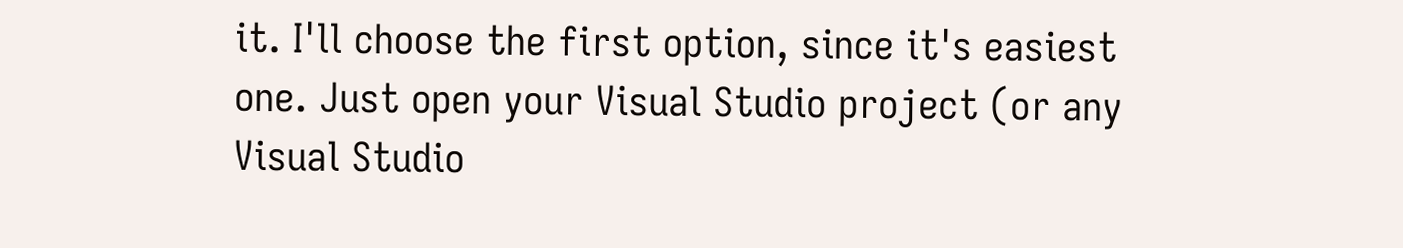it. I'll choose the first option, since it's easiest one. Just open your Visual Studio project (or any Visual Studio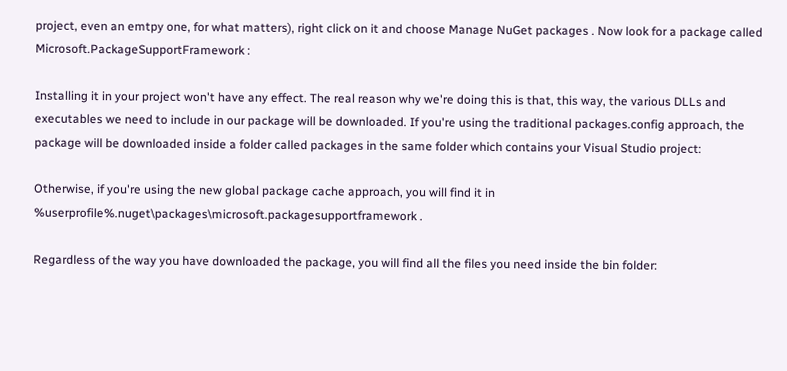project, even an emtpy one, for what matters), right click on it and choose Manage NuGet packages . Now look for a package called Microsoft.PackageSupportFramework :

Installing it in your project won't have any effect. The real reason why we're doing this is that, this way, the various DLLs and executables we need to include in our package will be downloaded. If you're using the traditional packages.config approach, the package will be downloaded inside a folder called packages in the same folder which contains your Visual Studio project:

Otherwise, if you're using the new global package cache approach, you will find it in %userprofile%.nuget\packages\microsoft.packagesupportframework .

Regardless of the way you have downloaded the package, you will find all the files you need inside the bin folder: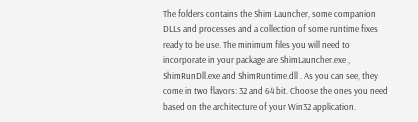The folders contains the Shim Launcher, some companion DLLs and processes and a collection of some runtime fixes ready to be use. The minimum files you will need to incorporate in your package are ShimLauncher.exe , ShimRunDll.exe and ShimRuntime.dll . As you can see, they come in two flavors: 32 and 64 bit. Choose the ones you need based on the architecture of your Win32 application.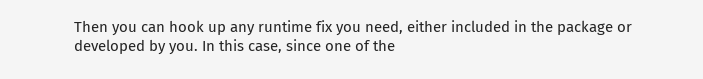Then you can hook up any runtime fix you need, either included in the package or developed by you. In this case, since one of the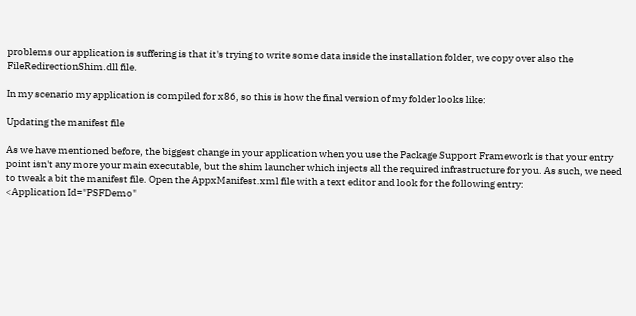problems our application is suffering is that it's trying to write some data inside the installation folder, we copy over also the FileRedirectionShim.dll file.

In my scenario my application is compiled for x86, so this is how the final version of my folder looks like:

Updating the manifest file

As we have mentioned before, the biggest change in your application when you use the Package Support Framework is that your entry point isn't any more your main executable, but the shim launcher which injects all the required infrastructure for you. As such, we need to tweak a bit the manifest file. Open the AppxManifest.xml file with a text editor and look for the following entry:
<Application Id="PSFDemo"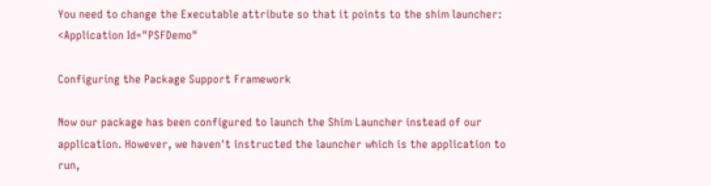You need to change the Executable attribute so that it points to the shim launcher:
<Application Id="PSFDemo"

Configuring the Package Support Framework

Now our package has been configured to launch the Shim Launcher instead of our application. However, we haven't instructed the launcher which is the application to run,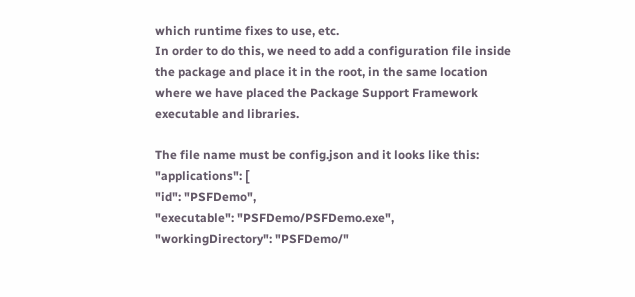which runtime fixes to use, etc.
In order to do this, we need to add a configuration file inside the package and place it in the root, in the same location where we have placed the Package Support Framework executable and libraries.

The file name must be config.json and it looks like this:
"applications": [
"id": "PSFDemo",
"executable": "PSFDemo/PSFDemo.exe",
"workingDirectory": "PSFDemo/"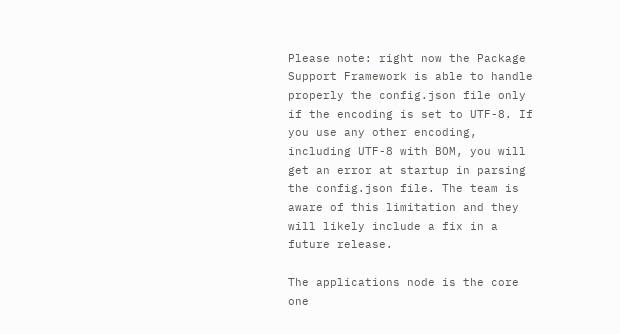Please note: right now the Package Support Framework is able to handle properly the config.json file only if the encoding is set to UTF-8. If you use any other encoding, including UTF-8 with BOM, you will get an error at startup in parsing the config.json file. The team is aware of this limitation and they will likely include a fix in a future release.

The applications node is the core one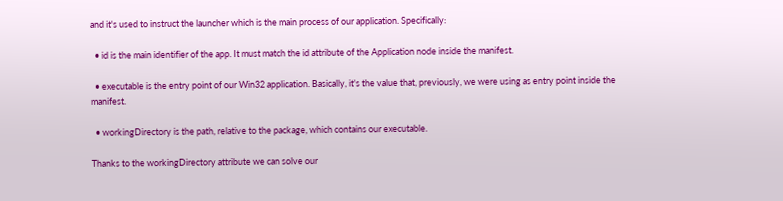and it's used to instruct the launcher which is the main process of our application. Specifically:

  • id is the main identifier of the app. It must match the id attribute of the Application node inside the manifest.

  • executable is the entry point of our Win32 application. Basically, it's the value that, previously, we were using as entry point inside the manifest.

  • workingDirectory is the path, relative to the package, which contains our executable.

Thanks to the workingDirectory attribute we can solve our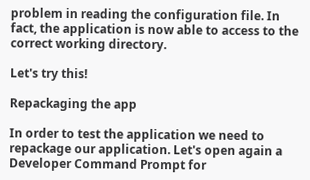problem in reading the configuration file. In fact, the application is now able to access to the correct working directory.

Let's try this!

Repackaging the app

In order to test the application we need to repackage our application. Let's open again a Developer Command Prompt for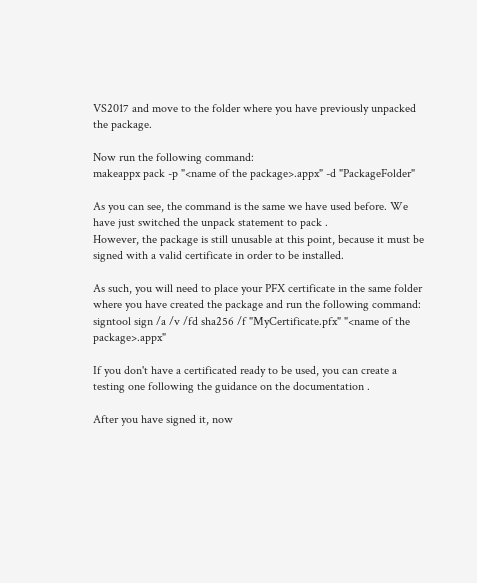VS2017 and move to the folder where you have previously unpacked the package.

Now run the following command:
makeappx pack -p "<name of the package>.appx" -d "PackageFolder"

As you can see, the command is the same we have used before. We have just switched the unpack statement to pack .
However, the package is still unusable at this point, because it must be signed with a valid certificate in order to be installed.

As such, you will need to place your PFX certificate in the same folder where you have created the package and run the following command:
signtool sign /a /v /fd sha256 /f "MyCertificate.pfx" "<name of the package>.appx"

If you don't have a certificated ready to be used, you can create a testing one following the guidance on the documentation .

After you have signed it, now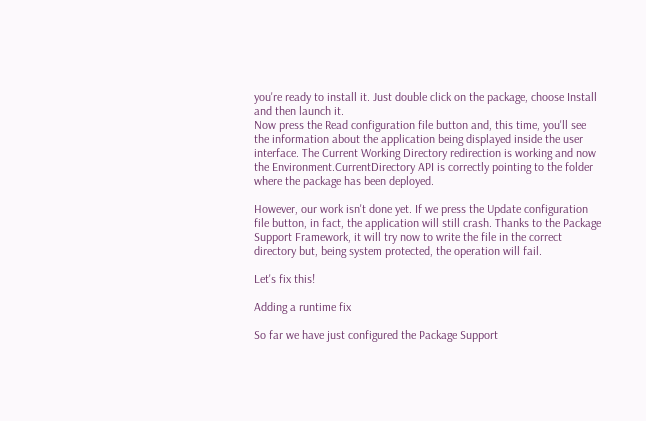you're ready to install it. Just double click on the package, choose Install and then launch it.
Now press the Read configuration file button and, this time, you'll see the information about the application being displayed inside the user interface. The Current Working Directory redirection is working and now the Environment.CurrentDirectory API is correctly pointing to the folder where the package has been deployed.

However, our work isn't done yet. If we press the Update configuration file button, in fact, the application will still crash. Thanks to the Package Support Framework, it will try now to write the file in the correct directory but, being system protected, the operation will fail.

Let's fix this!

Adding a runtime fix

So far we have just configured the Package Support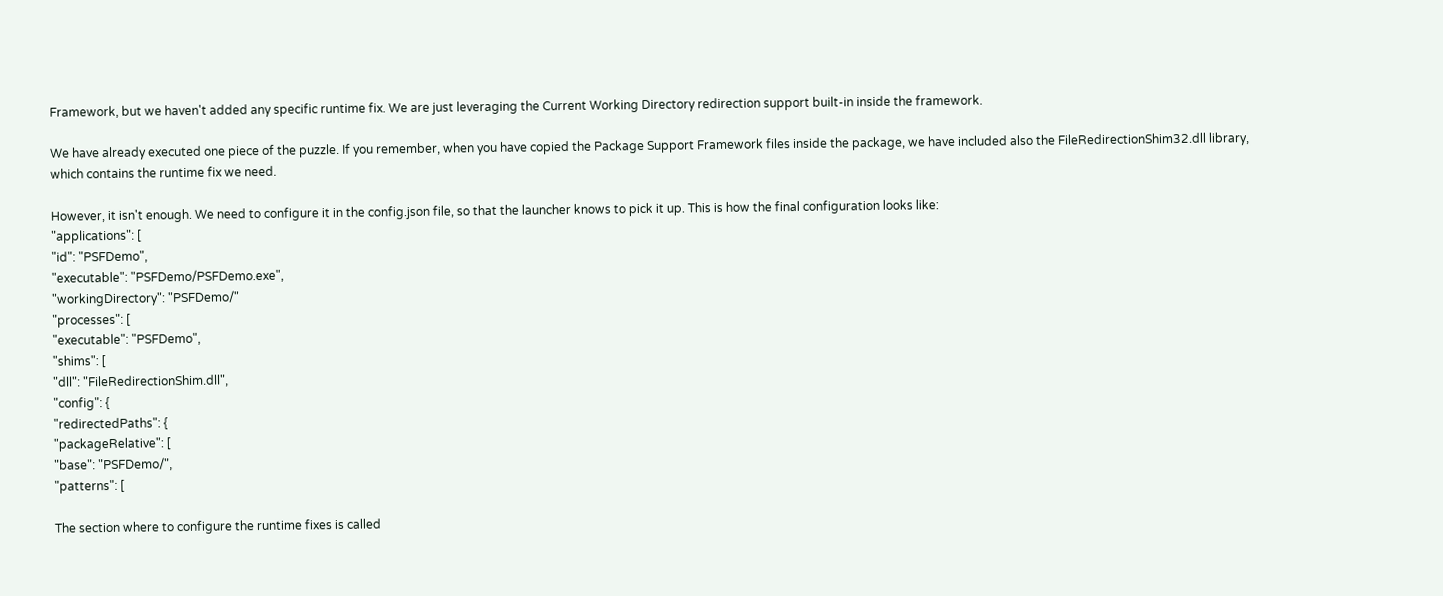Framework, but we haven't added any specific runtime fix. We are just leveraging the Current Working Directory redirection support built-in inside the framework.

We have already executed one piece of the puzzle. If you remember, when you have copied the Package Support Framework files inside the package, we have included also the FileRedirectionShim32.dll library, which contains the runtime fix we need.

However, it isn't enough. We need to configure it in the config.json file, so that the launcher knows to pick it up. This is how the final configuration looks like:
"applications": [
"id": "PSFDemo",
"executable": "PSFDemo/PSFDemo.exe",
"workingDirectory": "PSFDemo/"
"processes": [
"executable": "PSFDemo",
"shims": [
"dll": "FileRedirectionShim.dll",
"config": {
"redirectedPaths": {
"packageRelative": [
"base": "PSFDemo/",
"patterns": [

The section where to configure the runtime fixes is called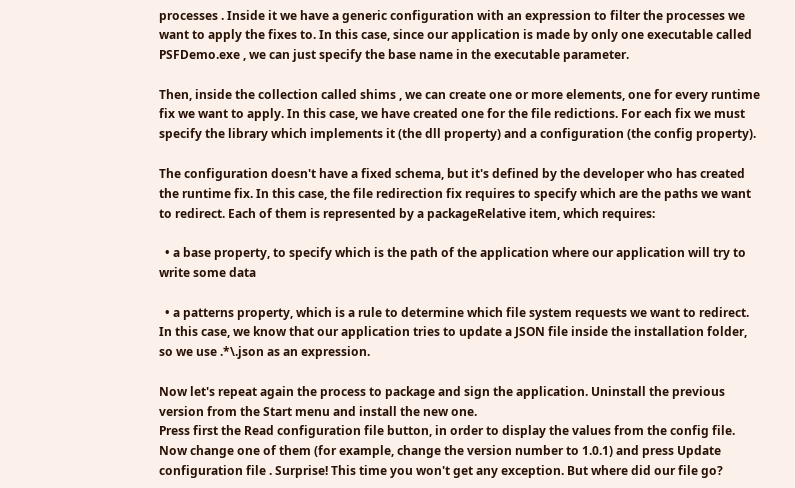processes . Inside it we have a generic configuration with an expression to filter the processes we want to apply the fixes to. In this case, since our application is made by only one executable called PSFDemo.exe , we can just specify the base name in the executable parameter.

Then, inside the collection called shims , we can create one or more elements, one for every runtime fix we want to apply. In this case, we have created one for the file redictions. For each fix we must specify the library which implements it (the dll property) and a configuration (the config property).

The configuration doesn't have a fixed schema, but it's defined by the developer who has created the runtime fix. In this case, the file redirection fix requires to specify which are the paths we want to redirect. Each of them is represented by a packageRelative item, which requires:

  • a base property, to specify which is the path of the application where our application will try to write some data

  • a patterns property, which is a rule to determine which file system requests we want to redirect. In this case, we know that our application tries to update a JSON file inside the installation folder, so we use .*\.json as an expression.

Now let's repeat again the process to package and sign the application. Uninstall the previous version from the Start menu and install the new one.
Press first the Read configuration file button, in order to display the values from the config file. Now change one of them (for example, change the version number to 1.0.1) and press Update configuration file . Surprise! This time you won't get any exception. But where did our file go?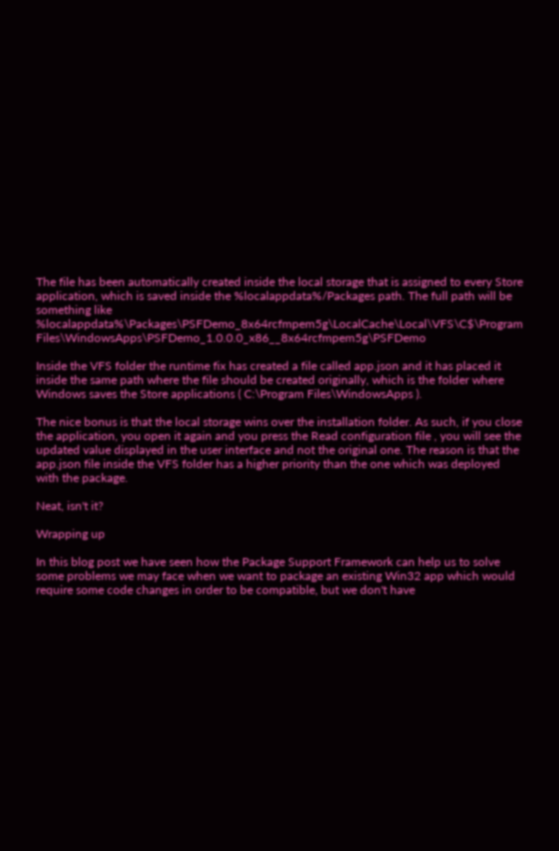The file has been automatically created inside the local storage that is assigned to every Store application, which is saved inside the %localappdata%/Packages path. The full path will be something like %localappdata%\Packages\PSFDemo_8x64rcfmpem5g\LocalCache\Local\VFS\C$\Program Files\WindowsApps\PSFDemo_1.0.0.0_x86__8x64rcfmpem5g\PSFDemo

Inside the VFS folder the runtime fix has created a file called app.json and it has placed it inside the same path where the file should be created originally, which is the folder where Windows saves the Store applications ( C:\Program Files\WindowsApps ).

The nice bonus is that the local storage wins over the installation folder. As such, if you close the application, you open it again and you press the Read configuration file , you will see the updated value displayed in the user interface and not the original one. The reason is that the app.json file inside the VFS folder has a higher priority than the one which was deployed with the package.

Neat, isn't it?

Wrapping up

In this blog post we have seen how the Package Support Framework can help us to solve some problems we may face when we want to package an existing Win32 app which would require some code changes in order to be compatible, but we don't have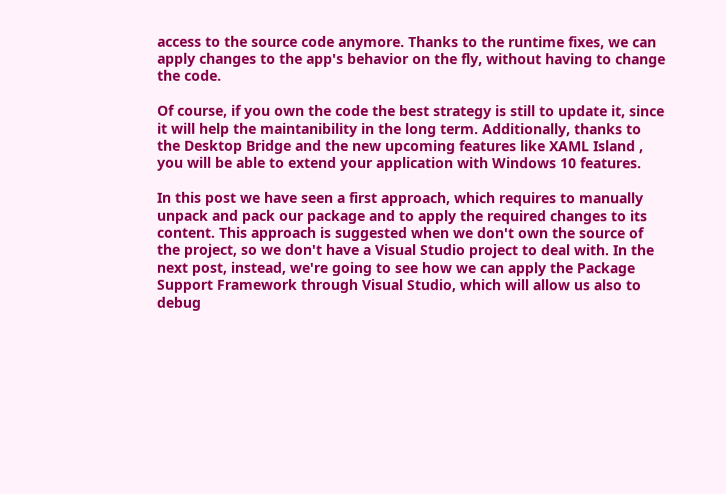access to the source code anymore. Thanks to the runtime fixes, we can apply changes to the app's behavior on the fly, without having to change the code.

Of course, if you own the code the best strategy is still to update it, since it will help the maintanibility in the long term. Additionally, thanks to the Desktop Bridge and the new upcoming features like XAML Island , you will be able to extend your application with Windows 10 features.

In this post we have seen a first approach, which requires to manually unpack and pack our package and to apply the required changes to its content. This approach is suggested when we don't own the source of the project, so we don't have a Visual Studio project to deal with. In the next post, instead, we're going to see how we can apply the Package Support Framework through Visual Studio, which will allow us also to debug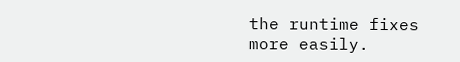the runtime fixes more easily.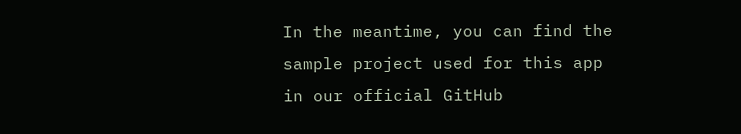In the meantime, you can find the sample project used for this app in our official GitHub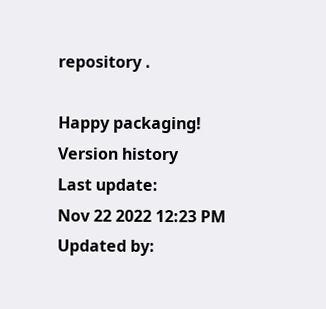repository .

Happy packaging!
Version history
Last update:
Nov 22 2022 12:23 PM
Updated by: